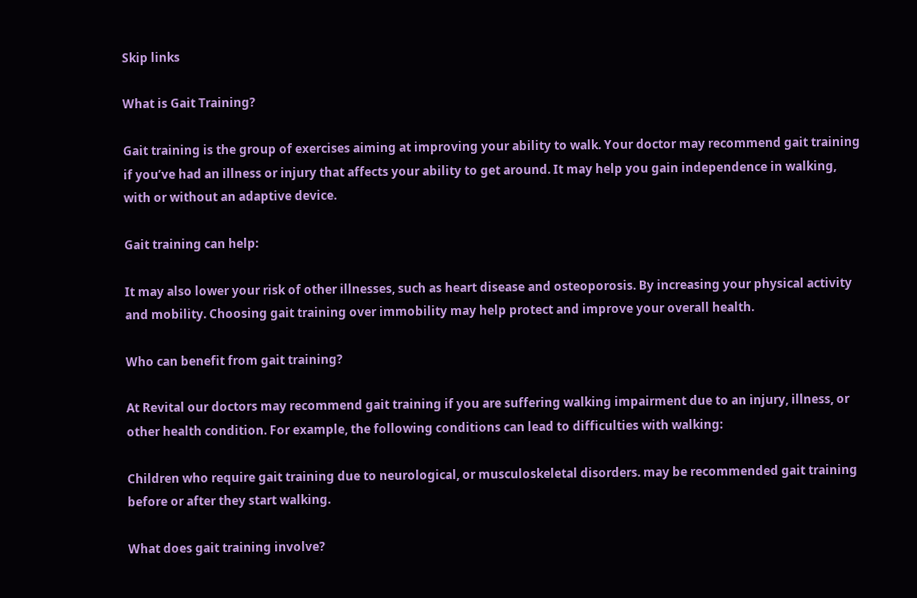Skip links

What is Gait Training?

Gait training is the group of exercises aiming at improving your ability to walk. Your doctor may recommend gait training if you’ve had an illness or injury that affects your ability to get around. It may help you gain independence in walking, with or without an adaptive device.

Gait training can help:

It may also lower your risk of other illnesses, such as heart disease and osteoporosis. By increasing your physical activity and mobility. Choosing gait training over immobility may help protect and improve your overall health.

Who can benefit from gait training?

At Revital our doctors may recommend gait training if you are suffering walking impairment due to an injury, illness, or other health condition. For example, the following conditions can lead to difficulties with walking:

Children who require gait training due to neurological, or musculoskeletal disorders. may be recommended gait training before or after they start walking.

What does gait training involve?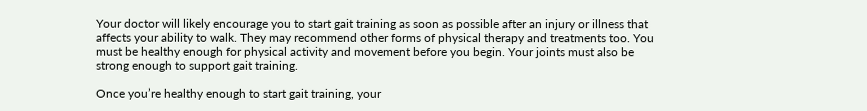Your doctor will likely encourage you to start gait training as soon as possible after an injury or illness that affects your ability to walk. They may recommend other forms of physical therapy and treatments too. You must be healthy enough for physical activity and movement before you begin. Your joints must also be strong enough to support gait training.

Once you’re healthy enough to start gait training, your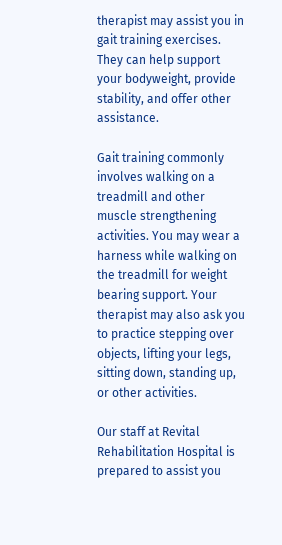therapist may assist you in gait training exercises. They can help support your bodyweight, provide stability, and offer other assistance.

Gait training commonly involves walking on a treadmill and other muscle strengthening activities. You may wear a harness while walking on the treadmill for weight bearing support. Your therapist may also ask you to practice stepping over objects, lifting your legs, sitting down, standing up, or other activities.

Our staff at Revital Rehabilitation Hospital is prepared to assist you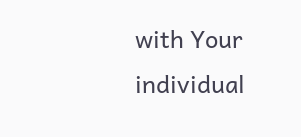with Your individual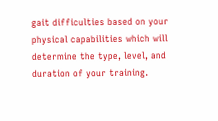gait difficulties based on your physical capabilities which will determine the type, level, and duration of your training.